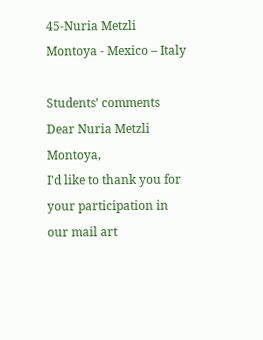45-Nuria Metzli Montoya - Mexico – Italy

Students’ comments
Dear Nuria Metzli Montoya,
I'd like to thank you for your participation in our mail art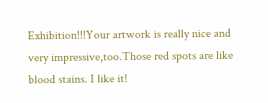Exhibition!!!Your artwork is really nice and very impressive,too.Those red spots are like blood stains. I like it!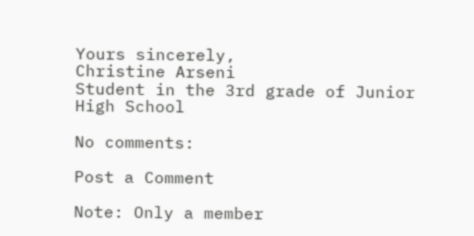Yours sincerely,
Christine Arseni
Student in the 3rd grade of Junior High School

No comments:

Post a Comment

Note: Only a member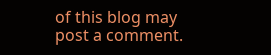of this blog may post a comment.